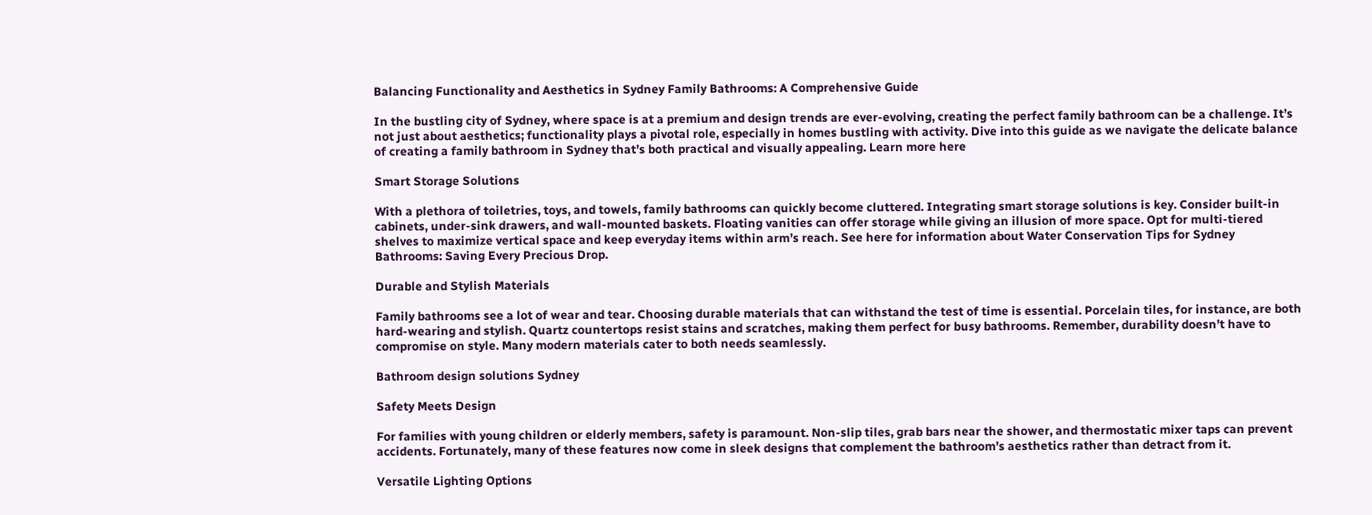Balancing Functionality and Aesthetics in Sydney Family Bathrooms: A Comprehensive Guide

In the bustling city of Sydney, where space is at a premium and design trends are ever-evolving, creating the perfect family bathroom can be a challenge. It’s not just about aesthetics; functionality plays a pivotal role, especially in homes bustling with activity. Dive into this guide as we navigate the delicate balance of creating a family bathroom in Sydney that’s both practical and visually appealing. Learn more here

Smart Storage Solutions

With a plethora of toiletries, toys, and towels, family bathrooms can quickly become cluttered. Integrating smart storage solutions is key. Consider built-in cabinets, under-sink drawers, and wall-mounted baskets. Floating vanities can offer storage while giving an illusion of more space. Opt for multi-tiered shelves to maximize vertical space and keep everyday items within arm’s reach. See here for information about Water Conservation Tips for Sydney Bathrooms: Saving Every Precious Drop.

Durable and Stylish Materials

Family bathrooms see a lot of wear and tear. Choosing durable materials that can withstand the test of time is essential. Porcelain tiles, for instance, are both hard-wearing and stylish. Quartz countertops resist stains and scratches, making them perfect for busy bathrooms. Remember, durability doesn’t have to compromise on style. Many modern materials cater to both needs seamlessly.

Bathroom design solutions Sydney

Safety Meets Design

For families with young children or elderly members, safety is paramount. Non-slip tiles, grab bars near the shower, and thermostatic mixer taps can prevent accidents. Fortunately, many of these features now come in sleek designs that complement the bathroom’s aesthetics rather than detract from it.

Versatile Lighting Options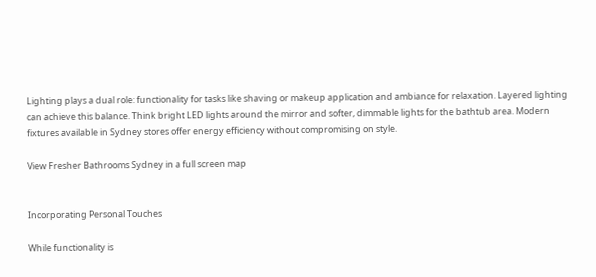Lighting plays a dual role: functionality for tasks like shaving or makeup application and ambiance for relaxation. Layered lighting can achieve this balance. Think bright LED lights around the mirror and softer, dimmable lights for the bathtub area. Modern fixtures available in Sydney stores offer energy efficiency without compromising on style.

View Fresher Bathrooms Sydney in a full screen map


Incorporating Personal Touches

While functionality is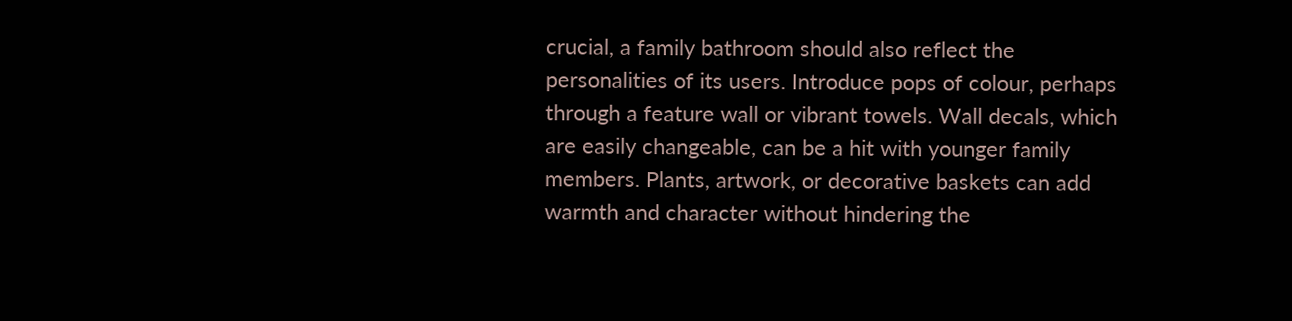crucial, a family bathroom should also reflect the personalities of its users. Introduce pops of colour, perhaps through a feature wall or vibrant towels. Wall decals, which are easily changeable, can be a hit with younger family members. Plants, artwork, or decorative baskets can add warmth and character without hindering the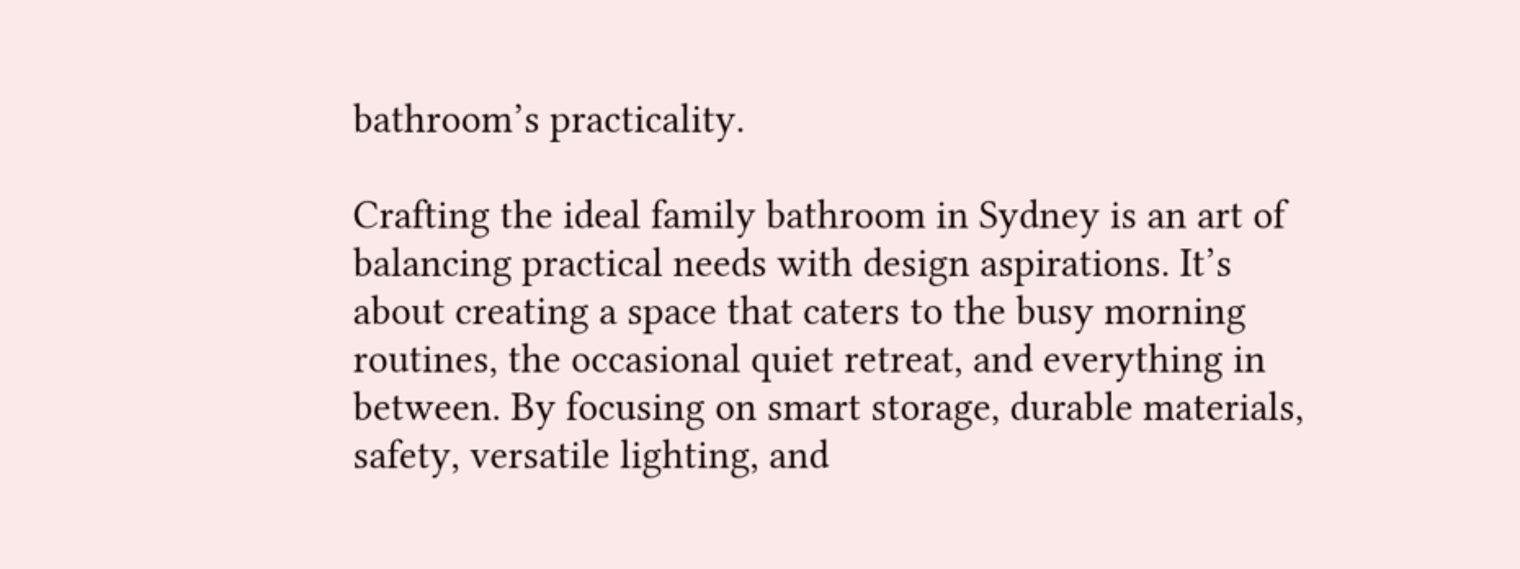bathroom’s practicality.

Crafting the ideal family bathroom in Sydney is an art of balancing practical needs with design aspirations. It’s about creating a space that caters to the busy morning routines, the occasional quiet retreat, and everything in between. By focusing on smart storage, durable materials, safety, versatile lighting, and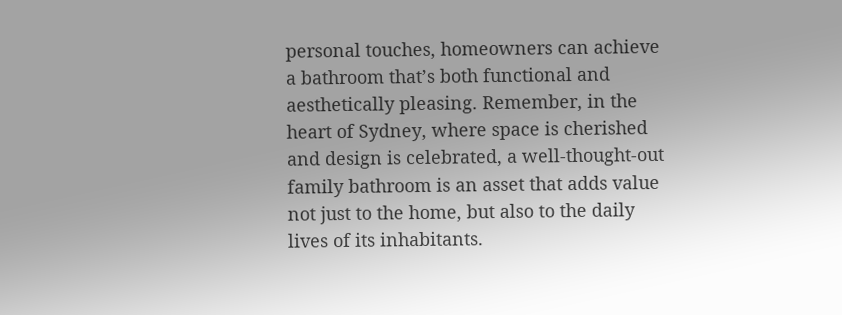personal touches, homeowners can achieve a bathroom that’s both functional and aesthetically pleasing. Remember, in the heart of Sydney, where space is cherished and design is celebrated, a well-thought-out family bathroom is an asset that adds value not just to the home, but also to the daily lives of its inhabitants.